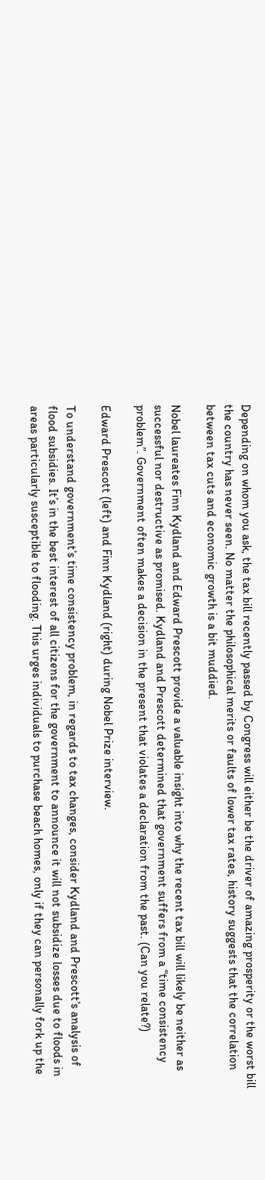Depending on whom you ask, the tax bill recently passed by Congress will either be the driver of amazing prosperity or the worst bill the country has never seen. No matter the philosophical merits or faults of lower tax rates, history suggests that the correlation between tax cuts and economic growth is a bit muddied.

Nobel laureates Finn Kydland and Edward Prescott provide a valuable insight into why the recent tax bill will likely be neither as successful nor destructive as promised. Kydland and Prescott determined that government suffers from a “time consistency problem”. Government often makes a decision in the present that violates a declaration from the past. (Can you relate?)

Edward Prescott (left) and Finn Kydland (right) during Nobel Prize interview.

To understand government’s time consistency problem, in regards to tax changes, consider Kydland and Prescott’s analysis of flood subsidies. It’s in the best interest of all citizens for the government to announce it will not subsidize losses due to floods in areas particularly susceptible to flooding. This urges individuals to purchase beach homes, only if they can personally fork up the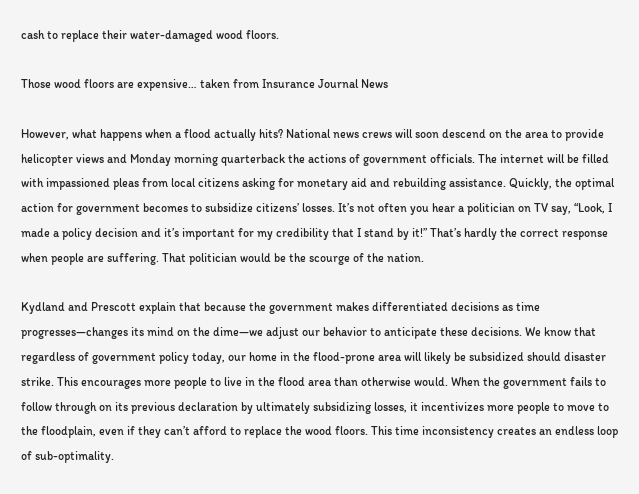cash to replace their water-damaged wood floors.

Those wood floors are expensive… taken from Insurance Journal News

However, what happens when a flood actually hits? National news crews will soon descend on the area to provide helicopter views and Monday morning quarterback the actions of government officials. The internet will be filled with impassioned pleas from local citizens asking for monetary aid and rebuilding assistance. Quickly, the optimal action for government becomes to subsidize citizens’ losses. It’s not often you hear a politician on TV say, “Look, I made a policy decision and it’s important for my credibility that I stand by it!” That’s hardly the correct response when people are suffering. That politician would be the scourge of the nation.

Kydland and Prescott explain that because the government makes differentiated decisions as time progresses—changes its mind on the dime—we adjust our behavior to anticipate these decisions. We know that regardless of government policy today, our home in the flood-prone area will likely be subsidized should disaster strike. This encourages more people to live in the flood area than otherwise would. When the government fails to follow through on its previous declaration by ultimately subsidizing losses, it incentivizes more people to move to the floodplain, even if they can’t afford to replace the wood floors. This time inconsistency creates an endless loop of sub-optimality.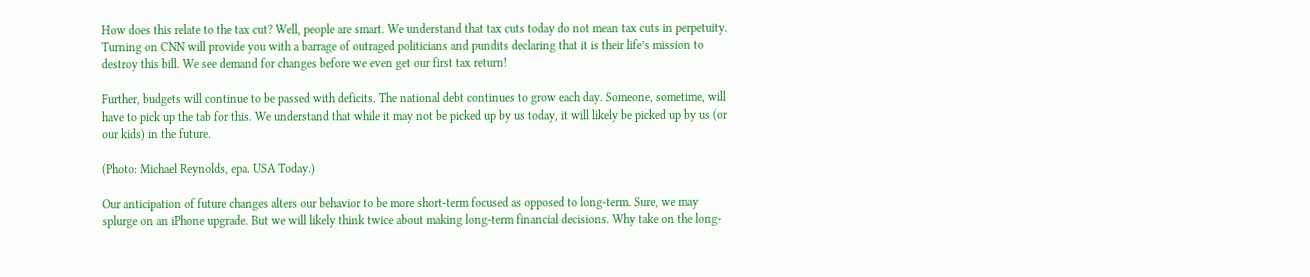How does this relate to the tax cut? Well, people are smart. We understand that tax cuts today do not mean tax cuts in perpetuity. Turning on CNN will provide you with a barrage of outraged politicians and pundits declaring that it is their life’s mission to destroy this bill. We see demand for changes before we even get our first tax return!

Further, budgets will continue to be passed with deficits. The national debt continues to grow each day. Someone, sometime, will have to pick up the tab for this. We understand that while it may not be picked up by us today, it will likely be picked up by us (or our kids) in the future.

(Photo: Michael Reynolds, epa. USA Today.)

Our anticipation of future changes alters our behavior to be more short-term focused as opposed to long-term. Sure, we may splurge on an iPhone upgrade. But we will likely think twice about making long-term financial decisions. Why take on the long-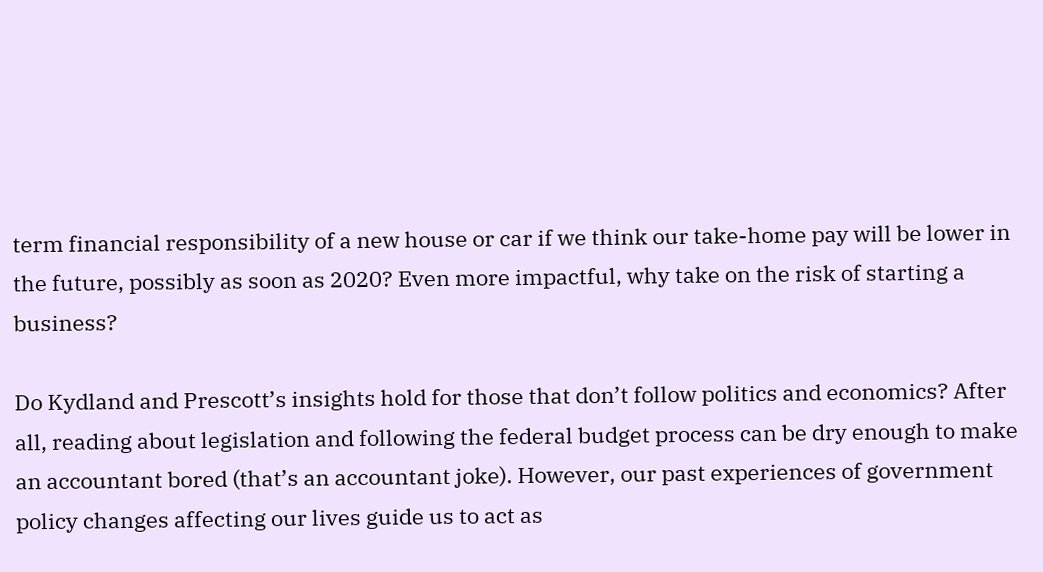term financial responsibility of a new house or car if we think our take-home pay will be lower in the future, possibly as soon as 2020? Even more impactful, why take on the risk of starting a business?

Do Kydland and Prescott’s insights hold for those that don’t follow politics and economics? After all, reading about legislation and following the federal budget process can be dry enough to make an accountant bored (that’s an accountant joke). However, our past experiences of government policy changes affecting our lives guide us to act as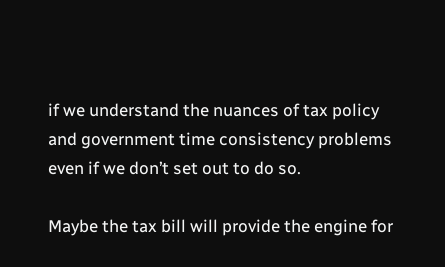if we understand the nuances of tax policy and government time consistency problems even if we don’t set out to do so.

Maybe the tax bill will provide the engine for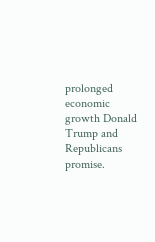prolonged economic growth Donald Trump and Republicans promise.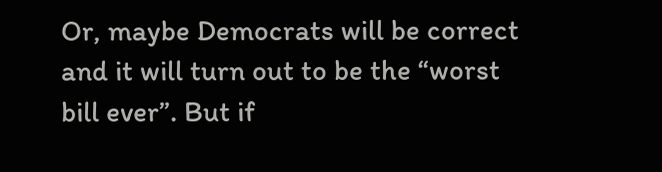Or, maybe Democrats will be correct and it will turn out to be the “worst bill ever”. But if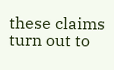these claims turn out to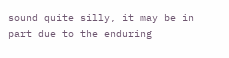sound quite silly, it may be in part due to the enduring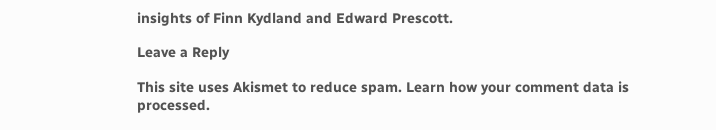insights of Finn Kydland and Edward Prescott.

Leave a Reply

This site uses Akismet to reduce spam. Learn how your comment data is processed.